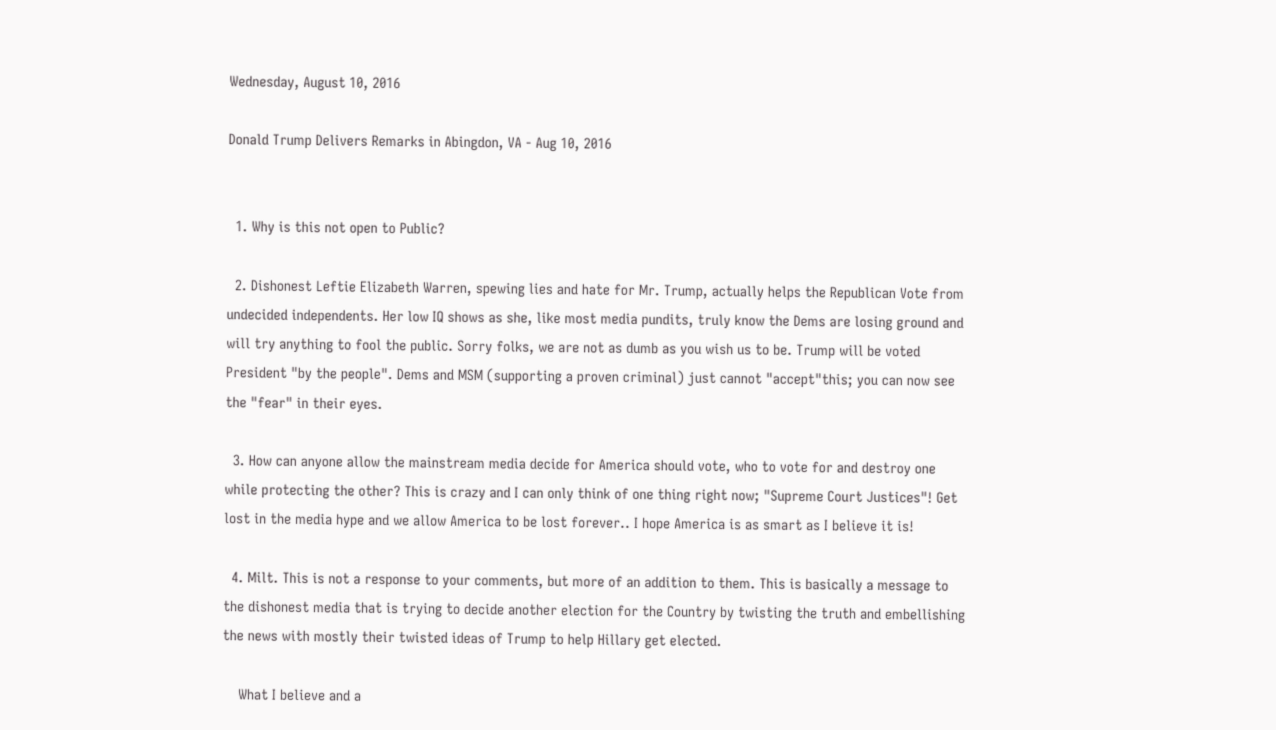Wednesday, August 10, 2016

Donald Trump Delivers Remarks in Abingdon, VA - Aug 10, 2016


  1. Why is this not open to Public?

  2. Dishonest Leftie Elizabeth Warren, spewing lies and hate for Mr. Trump, actually helps the Republican Vote from undecided independents. Her low IQ shows as she, like most media pundits, truly know the Dems are losing ground and will try anything to fool the public. Sorry folks, we are not as dumb as you wish us to be. Trump will be voted President "by the people". Dems and MSM (supporting a proven criminal) just cannot "accept"this; you can now see the "fear" in their eyes.

  3. How can anyone allow the mainstream media decide for America should vote, who to vote for and destroy one while protecting the other? This is crazy and I can only think of one thing right now; "Supreme Court Justices"! Get lost in the media hype and we allow America to be lost forever.. I hope America is as smart as I believe it is!

  4. Milt. This is not a response to your comments, but more of an addition to them. This is basically a message to the dishonest media that is trying to decide another election for the Country by twisting the truth and embellishing the news with mostly their twisted ideas of Trump to help Hillary get elected.

    What I believe and a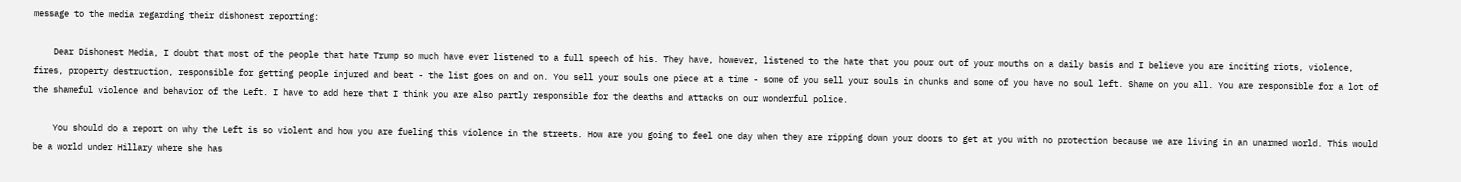message to the media regarding their dishonest reporting:

    Dear Dishonest Media, I doubt that most of the people that hate Trump so much have ever listened to a full speech of his. They have, however, listened to the hate that you pour out of your mouths on a daily basis and I believe you are inciting riots, violence, fires, property destruction, responsible for getting people injured and beat - the list goes on and on. You sell your souls one piece at a time - some of you sell your souls in chunks and some of you have no soul left. Shame on you all. You are responsible for a lot of the shameful violence and behavior of the Left. I have to add here that I think you are also partly responsible for the deaths and attacks on our wonderful police.

    You should do a report on why the Left is so violent and how you are fueling this violence in the streets. How are you going to feel one day when they are ripping down your doors to get at you with no protection because we are living in an unarmed world. This would be a world under Hillary where she has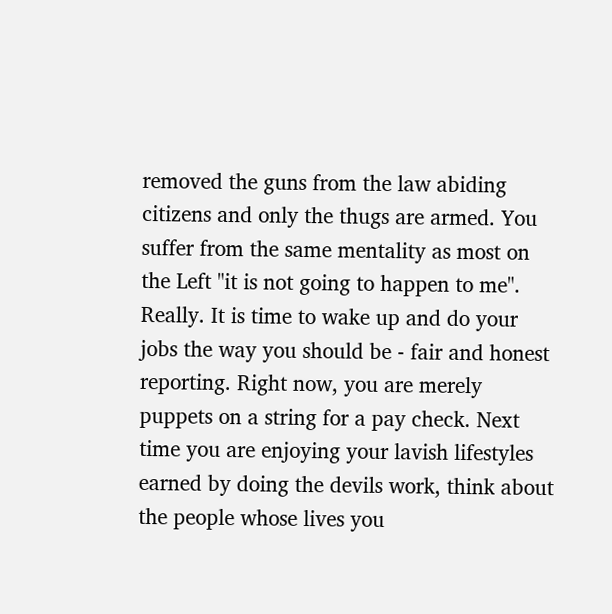removed the guns from the law abiding citizens and only the thugs are armed. You suffer from the same mentality as most on the Left "it is not going to happen to me". Really. It is time to wake up and do your jobs the way you should be - fair and honest reporting. Right now, you are merely puppets on a string for a pay check. Next time you are enjoying your lavish lifestyles earned by doing the devils work, think about the people whose lives you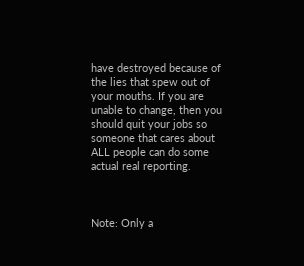have destroyed because of the lies that spew out of your mouths. If you are unable to change, then you should quit your jobs so someone that cares about ALL people can do some actual real reporting.



Note: Only a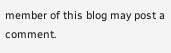member of this blog may post a comment.